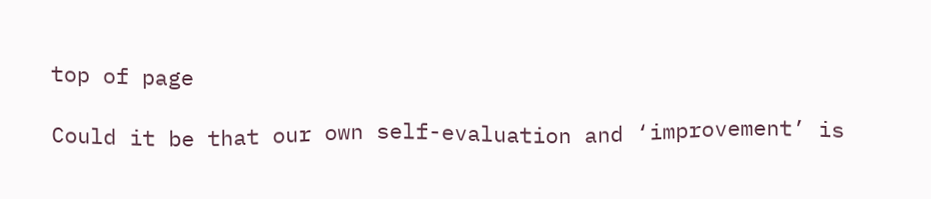top of page

Could it be that our own self-evaluation and ‘improvement’ is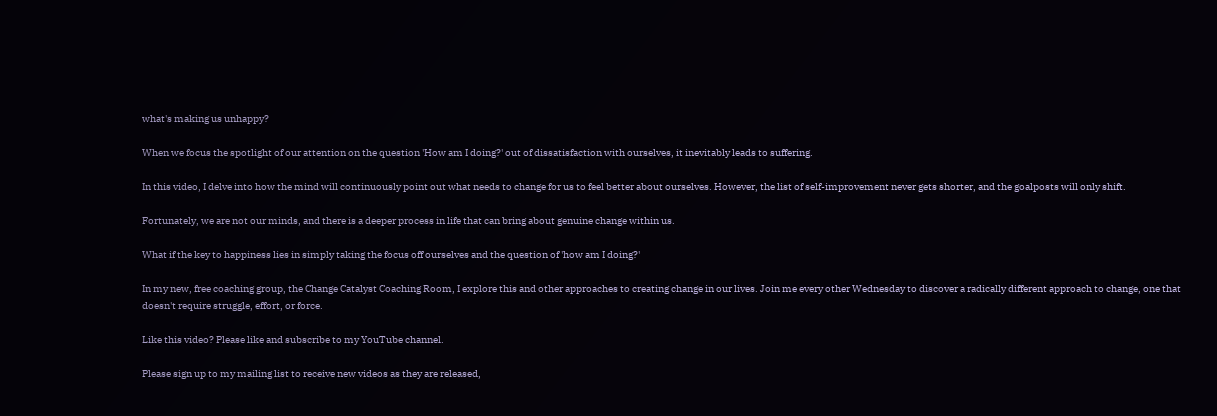what's making us unhappy?

When we focus the spotlight of our attention on the question 'How am I doing?' out of dissatisfaction with ourselves, it inevitably leads to suffering.

In this video, I delve into how the mind will continuously point out what needs to change for us to feel better about ourselves. However, the list of self-improvement never gets shorter, and the goalposts will only shift.

Fortunately, we are not our minds, and there is a deeper process in life that can bring about genuine change within us.

What if the key to happiness lies in simply taking the focus off ourselves and the question of 'how am I doing?'

In my new, free coaching group, the Change Catalyst Coaching Room, I explore this and other approaches to creating change in our lives. Join me every other Wednesday to discover a radically different approach to change, one that doesn't require struggle, effort, or force.

Like this video? Please like and subscribe to my YouTube channel.

Please sign up to my mailing list to receive new videos as they are released,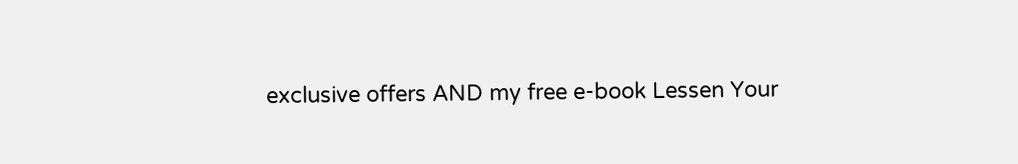exclusive offers AND my free e-book Lessen Your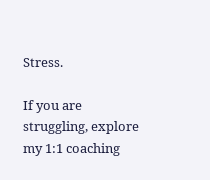Stress.

If you are struggling, explore my 1:1 coaching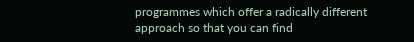programmes which offer a radically different approach so that you can find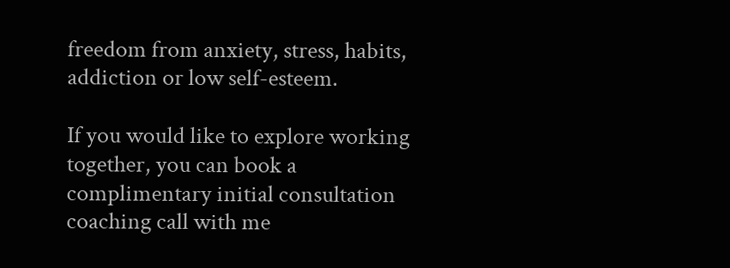freedom from anxiety, stress, habits, addiction or low self-esteem.

If you would like to explore working together, you can book a complimentary initial consultation coaching call with me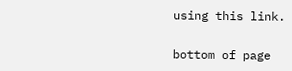using this link.


bottom of page